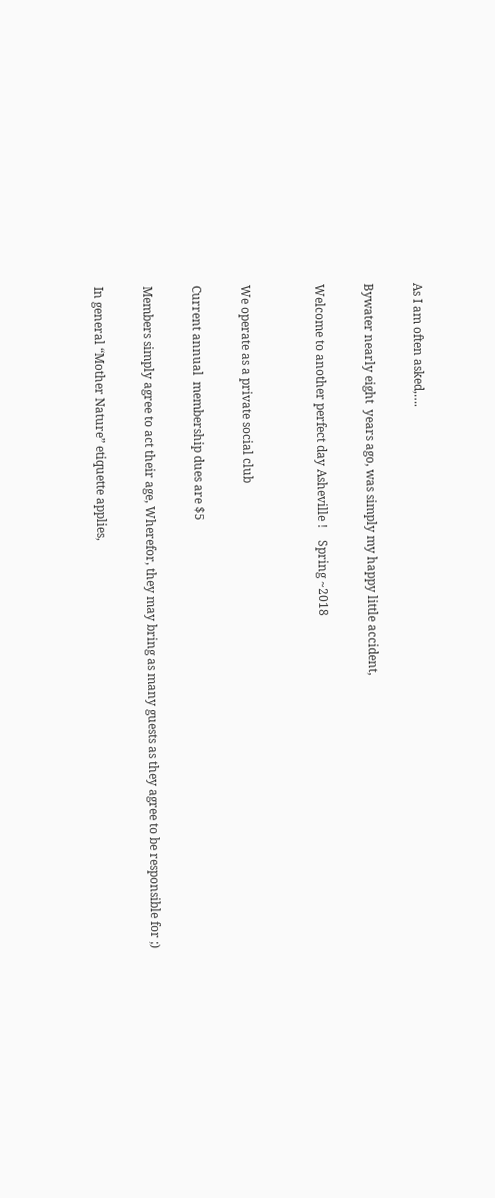As I am often asked,….

Bywater nearly eight  years ago, was simply my happy little accident,

Welcome to another perfect day Asheville !    Spring ~2018


We operate as a private social club

Current annual  membership dues are $5

Members simply agree to act their age, Wherefor, they may bring as many guests as they agree to be responsible for ;)

In general “Mother Nature” etiquette applies,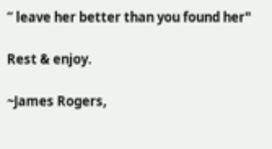“ leave her better than you found her"

Rest & enjoy.

~James Rogers,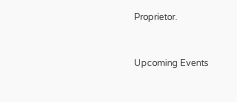Proprietor.


Upcoming Events